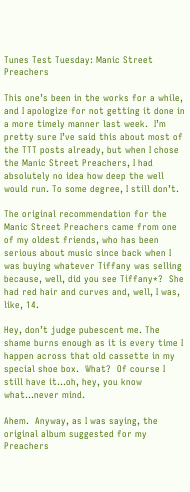Tunes Test Tuesday: Manic Street Preachers

This one’s been in the works for a while, and I apologize for not getting it done in a more timely manner last week.  I’m pretty sure I’ve said this about most of the TTT posts already, but when I chose the Manic Street Preachers, I had absolutely no idea how deep the well would run. To some degree, I still don’t.

The original recommendation for the Manic Street Preachers came from one of my oldest friends, who has been serious about music since back when I was buying whatever Tiffany was selling because, well, did you see Tiffany*?  She had red hair and curves and, well, I was, like, 14.

Hey, don’t judge pubescent me. The shame burns enough as it is every time I happen across that old cassette in my special shoe box.  What?  Of course I still have it…oh, hey, you know what…never mind.

Ahem.  Anyway, as I was saying, the original album suggested for my Preachers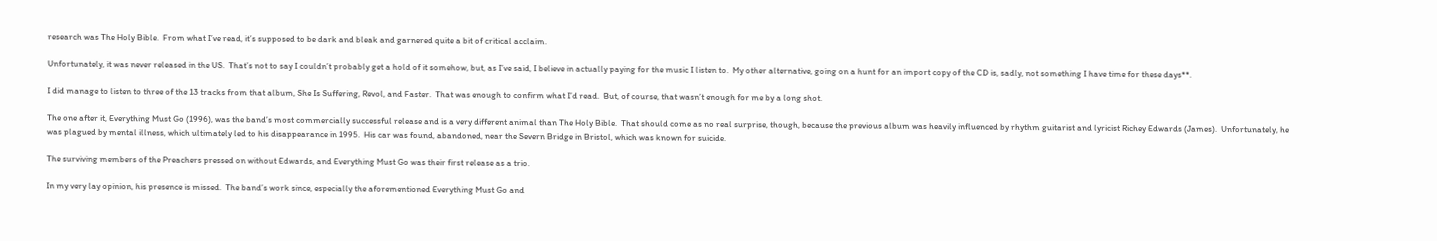research was The Holy Bible.  From what I’ve read, it’s supposed to be dark and bleak and garnered quite a bit of critical acclaim.

Unfortunately, it was never released in the US.  That’s not to say I couldn’t probably get a hold of it somehow, but, as I’ve said, I believe in actually paying for the music I listen to.  My other alternative, going on a hunt for an import copy of the CD is, sadly, not something I have time for these days**.

I did manage to listen to three of the 13 tracks from that album, She Is Suffering, Revol, and Faster.  That was enough to confirm what I’d read.  But, of course, that wasn’t enough for me by a long shot.

The one after it, Everything Must Go (1996), was the band’s most commercially successful release and is a very different animal than The Holy Bible.  That should come as no real surprise, though, because the previous album was heavily influenced by rhythm guitarist and lyricist Richey Edwards (James).  Unfortunately, he was plagued by mental illness, which ultimately led to his disappearance in 1995.  His car was found, abandoned, near the Severn Bridge in Bristol, which was known for suicide.

The surviving members of the Preachers pressed on without Edwards, and Everything Must Go was their first release as a trio.

In my very lay opinion, his presence is missed.  The band’s work since, especially the aforementioned Everything Must Go and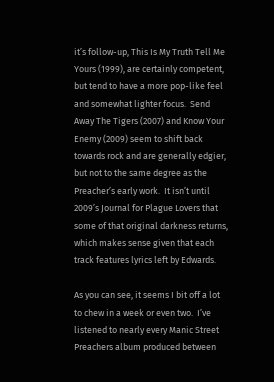it’s follow-up, This Is My Truth Tell Me Yours (1999), are certainly competent, but tend to have a more pop-like feel and somewhat lighter focus.  Send Away The Tigers (2007) and Know Your Enemy (2009) seem to shift back towards rock and are generally edgier, but not to the same degree as the Preacher’s early work.  It isn’t until 2009’s Journal for Plague Lovers that some of that original darkness returns, which makes sense given that each track features lyrics left by Edwards.

As you can see, it seems I bit off a lot to chew in a week or even two.  I’ve listened to nearly every Manic Street Preachers album produced between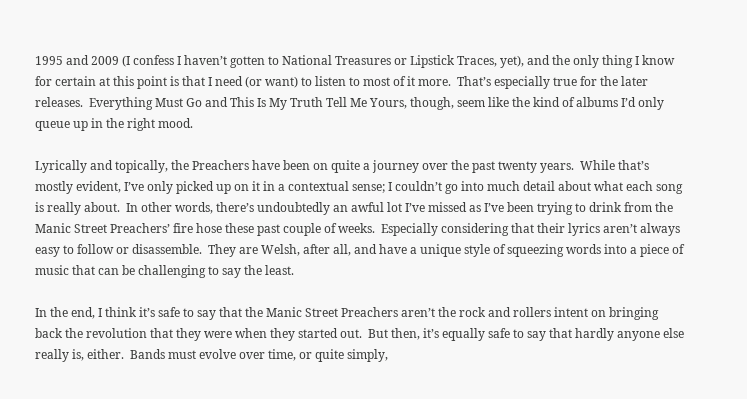1995 and 2009 (I confess I haven’t gotten to National Treasures or Lipstick Traces, yet), and the only thing I know for certain at this point is that I need (or want) to listen to most of it more.  That’s especially true for the later releases.  Everything Must Go and This Is My Truth Tell Me Yours, though, seem like the kind of albums I’d only queue up in the right mood.

Lyrically and topically, the Preachers have been on quite a journey over the past twenty years.  While that’s mostly evident, I’ve only picked up on it in a contextual sense; I couldn’t go into much detail about what each song is really about.  In other words, there’s undoubtedly an awful lot I’ve missed as I’ve been trying to drink from the Manic Street Preachers’ fire hose these past couple of weeks.  Especially considering that their lyrics aren’t always easy to follow or disassemble.  They are Welsh, after all, and have a unique style of squeezing words into a piece of music that can be challenging to say the least.

In the end, I think it’s safe to say that the Manic Street Preachers aren’t the rock and rollers intent on bringing back the revolution that they were when they started out.  But then, it’s equally safe to say that hardly anyone else really is, either.  Bands must evolve over time, or quite simply,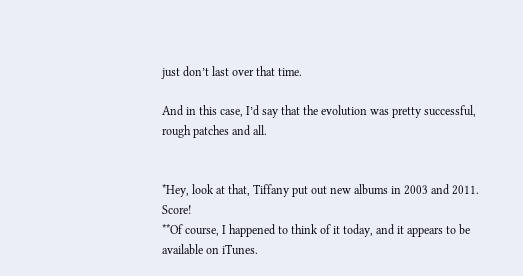just don’t last over that time.

And in this case, I’d say that the evolution was pretty successful, rough patches and all.


*Hey, look at that, Tiffany put out new albums in 2003 and 2011. Score!
**Of course, I happened to think of it today, and it appears to be available on iTunes.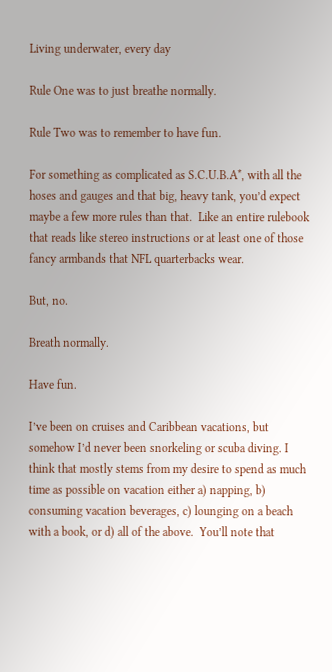Living underwater, every day

Rule One was to just breathe normally.

Rule Two was to remember to have fun.

For something as complicated as S.C.U.B.A*, with all the hoses and gauges and that big, heavy tank, you’d expect maybe a few more rules than that.  Like an entire rulebook that reads like stereo instructions or at least one of those fancy armbands that NFL quarterbacks wear.

But, no.

Breath normally.

Have fun.

I’ve been on cruises and Caribbean vacations, but somehow I’d never been snorkeling or scuba diving. I think that mostly stems from my desire to spend as much time as possible on vacation either a) napping, b) consuming vacation beverages, c) lounging on a beach with a book, or d) all of the above.  You’ll note that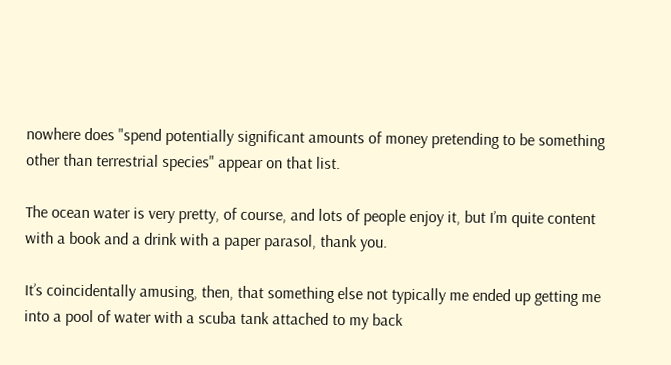nowhere does "spend potentially significant amounts of money pretending to be something other than terrestrial species" appear on that list.

The ocean water is very pretty, of course, and lots of people enjoy it, but I’m quite content with a book and a drink with a paper parasol, thank you.

It’s coincidentally amusing, then, that something else not typically me ended up getting me into a pool of water with a scuba tank attached to my back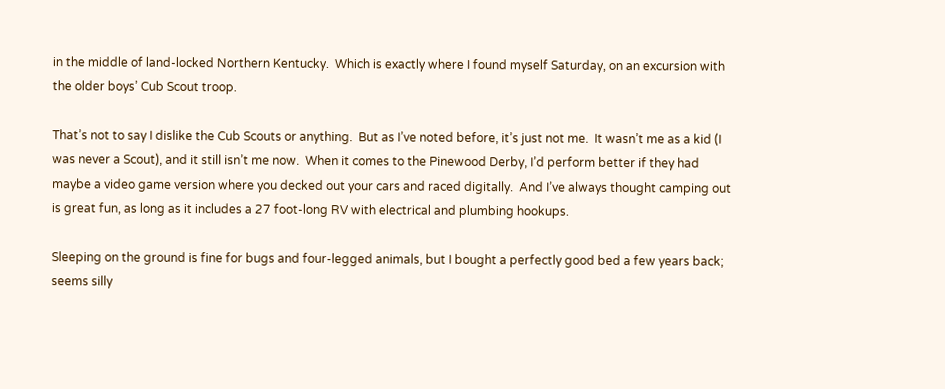in the middle of land-locked Northern Kentucky.  Which is exactly where I found myself Saturday, on an excursion with the older boys’ Cub Scout troop.

That’s not to say I dislike the Cub Scouts or anything.  But as I’ve noted before, it’s just not me.  It wasn’t me as a kid (I was never a Scout), and it still isn’t me now.  When it comes to the Pinewood Derby, I’d perform better if they had maybe a video game version where you decked out your cars and raced digitally.  And I’ve always thought camping out is great fun, as long as it includes a 27 foot-long RV with electrical and plumbing hookups.

Sleeping on the ground is fine for bugs and four-legged animals, but I bought a perfectly good bed a few years back; seems silly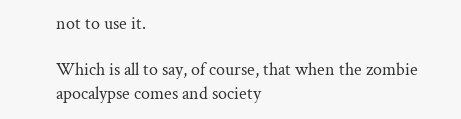not to use it.

Which is all to say, of course, that when the zombie apocalypse comes and society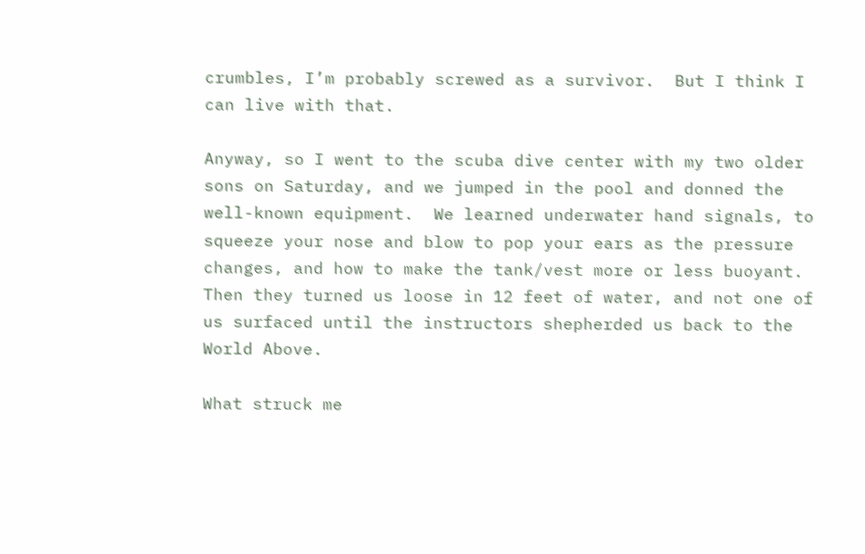crumbles, I’m probably screwed as a survivor.  But I think I can live with that.

Anyway, so I went to the scuba dive center with my two older sons on Saturday, and we jumped in the pool and donned the well-known equipment.  We learned underwater hand signals, to squeeze your nose and blow to pop your ears as the pressure changes, and how to make the tank/vest more or less buoyant.  Then they turned us loose in 12 feet of water, and not one of us surfaced until the instructors shepherded us back to the World Above.

What struck me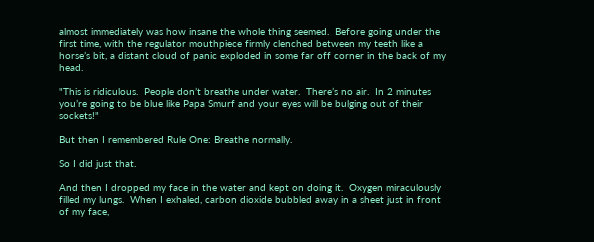almost immediately was how insane the whole thing seemed.  Before going under the first time, with the regulator mouthpiece firmly clenched between my teeth like a horse’s bit, a distant cloud of panic exploded in some far off corner in the back of my head.

"This is ridiculous.  People don’t breathe under water.  There’s no air.  In 2 minutes you’re going to be blue like Papa Smurf and your eyes will be bulging out of their sockets!"

But then I remembered Rule One: Breathe normally.

So I did just that.

And then I dropped my face in the water and kept on doing it.  Oxygen miraculously filled my lungs.  When I exhaled, carbon dioxide bubbled away in a sheet just in front of my face,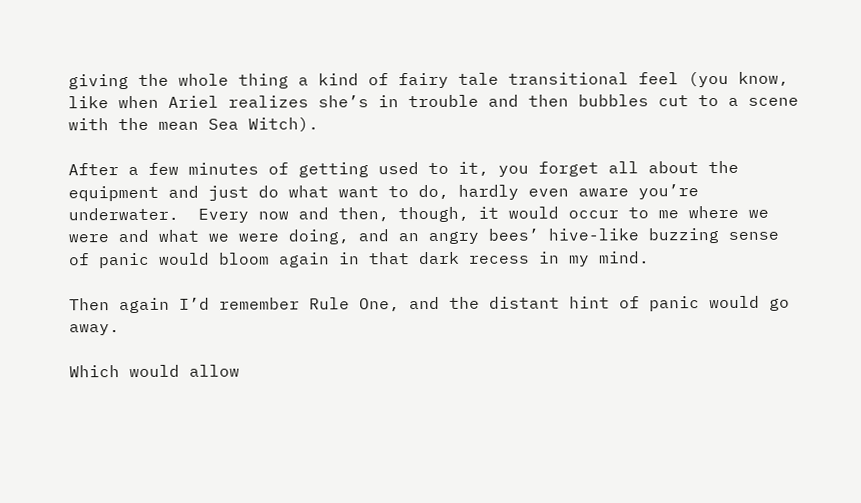giving the whole thing a kind of fairy tale transitional feel (you know, like when Ariel realizes she’s in trouble and then bubbles cut to a scene with the mean Sea Witch).

After a few minutes of getting used to it, you forget all about the equipment and just do what want to do, hardly even aware you’re underwater.  Every now and then, though, it would occur to me where we were and what we were doing, and an angry bees’ hive-like buzzing sense of panic would bloom again in that dark recess in my mind.

Then again I’d remember Rule One, and the distant hint of panic would go away.

Which would allow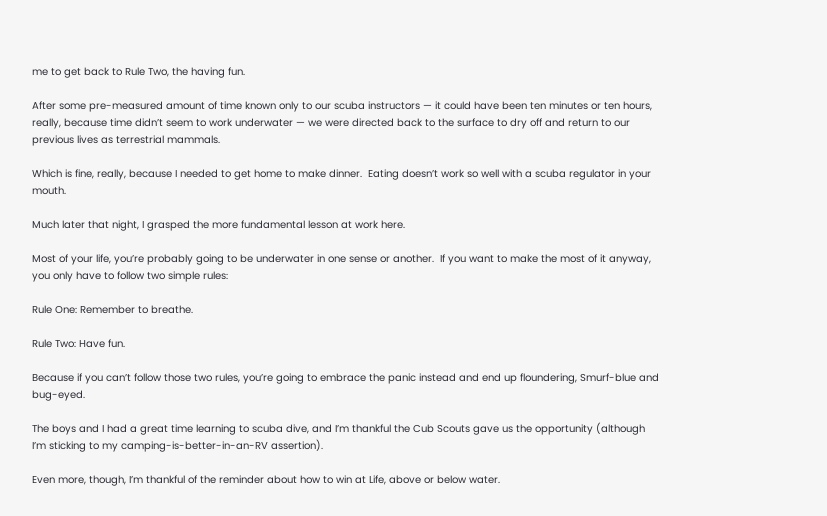me to get back to Rule Two, the having fun.

After some pre-measured amount of time known only to our scuba instructors — it could have been ten minutes or ten hours, really, because time didn’t seem to work underwater — we were directed back to the surface to dry off and return to our previous lives as terrestrial mammals.

Which is fine, really, because I needed to get home to make dinner.  Eating doesn’t work so well with a scuba regulator in your mouth.

Much later that night, I grasped the more fundamental lesson at work here.

Most of your life, you’re probably going to be underwater in one sense or another.  If you want to make the most of it anyway, you only have to follow two simple rules:

Rule One: Remember to breathe.

Rule Two: Have fun.

Because if you can’t follow those two rules, you’re going to embrace the panic instead and end up floundering, Smurf-blue and bug-eyed.

The boys and I had a great time learning to scuba dive, and I’m thankful the Cub Scouts gave us the opportunity (although I’m sticking to my camping-is-better-in-an-RV assertion).

Even more, though, I’m thankful of the reminder about how to win at Life, above or below water.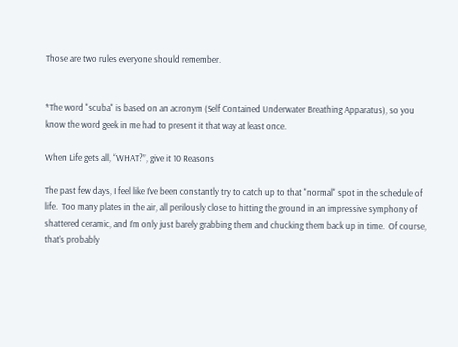Those are two rules everyone should remember.


*The word "scuba" is based on an acronym (Self Contained Underwater Breathing Apparatus), so you know the word geek in me had to present it that way at least once.

When Life gets all, “WHAT?”, give it 10 Reasons

The past few days, I feel like I’ve been constantly try to catch up to that "normal" spot in the schedule of life.  Too many plates in the air, all perilously close to hitting the ground in an impressive symphony of shattered ceramic, and I’m only just barely grabbing them and chucking them back up in time.  Of course, that’s probably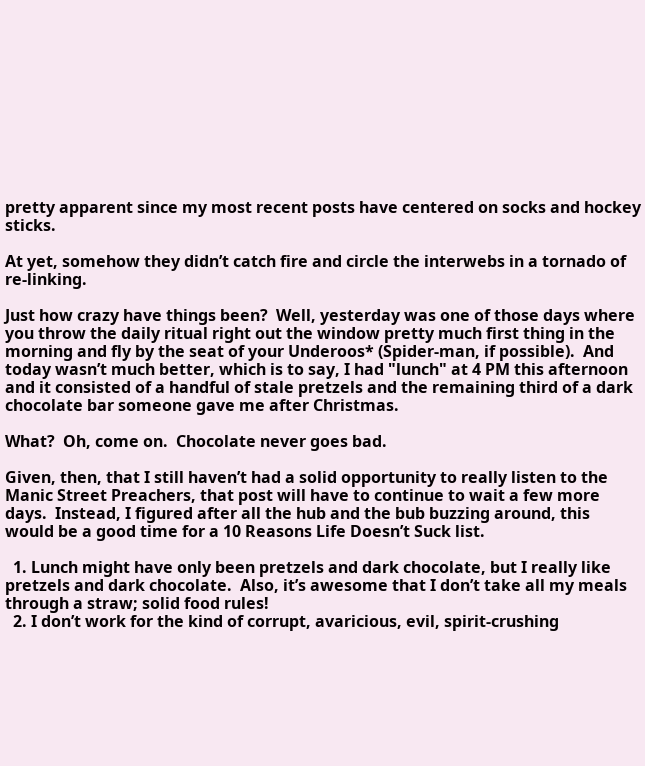pretty apparent since my most recent posts have centered on socks and hockey sticks.

At yet, somehow they didn’t catch fire and circle the interwebs in a tornado of re-linking.

Just how crazy have things been?  Well, yesterday was one of those days where you throw the daily ritual right out the window pretty much first thing in the morning and fly by the seat of your Underoos* (Spider-man, if possible).  And today wasn’t much better, which is to say, I had "lunch" at 4 PM this afternoon and it consisted of a handful of stale pretzels and the remaining third of a dark chocolate bar someone gave me after Christmas.

What?  Oh, come on.  Chocolate never goes bad.

Given, then, that I still haven’t had a solid opportunity to really listen to the Manic Street Preachers, that post will have to continue to wait a few more days.  Instead, I figured after all the hub and the bub buzzing around, this would be a good time for a 10 Reasons Life Doesn’t Suck list.

  1. Lunch might have only been pretzels and dark chocolate, but I really like pretzels and dark chocolate.  Also, it’s awesome that I don’t take all my meals through a straw; solid food rules!
  2. I don’t work for the kind of corrupt, avaricious, evil, spirit-crushing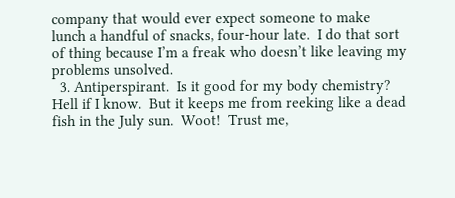company that would ever expect someone to make lunch a handful of snacks, four-hour late.  I do that sort of thing because I’m a freak who doesn’t like leaving my problems unsolved.
  3. Antiperspirant.  Is it good for my body chemistry?  Hell if I know.  But it keeps me from reeking like a dead fish in the July sun.  Woot!  Trust me,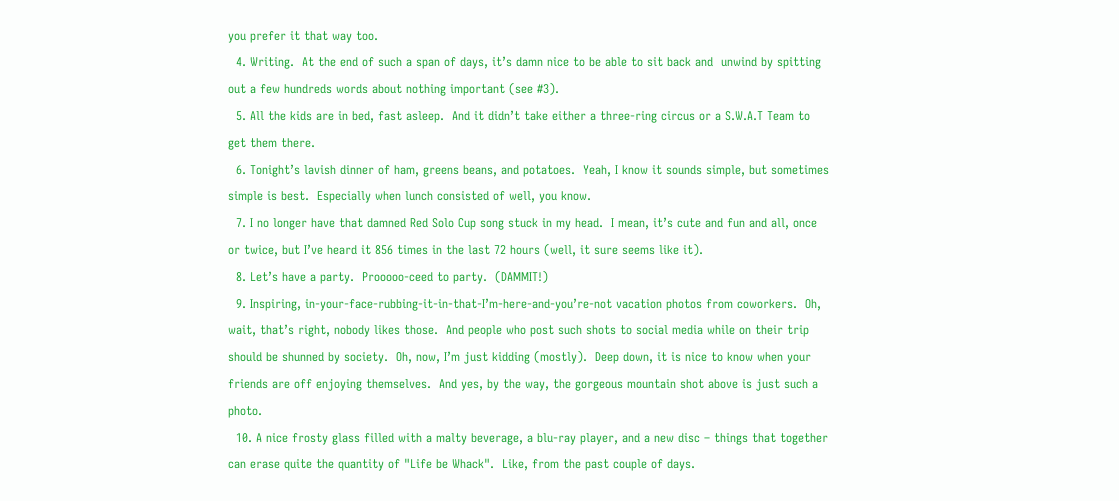you prefer it that way too.
  4. Writing.  At the end of such a span of days, it’s damn nice to be able to sit back and  unwind by spitting out a few hundreds words about nothing important (see #3).
  5. All the kids are in bed, fast asleep.  And it didn’t take either a three-ring circus or a S.W.A.T Team to get them there.
  6. Tonight’s lavish dinner of ham, greens beans, and potatoes.  Yeah, I know it sounds simple, but sometimes simple is best.  Especially when lunch consisted of well, you know.
  7. I no longer have that damned Red Solo Cup song stuck in my head.  I mean, it’s cute and fun and all, once or twice, but I’ve heard it 856 times in the last 72 hours (well, it sure seems like it).
  8. Let’s have a party.  Prooooo-ceed to party.  (DAMMIT!)
  9. Inspiring, in-your-face-rubbing-it-in-that-I’m-here-and-you’re-not vacation photos from coworkers.  Oh, wait, that’s right, nobody likes those.  And people who post such shots to social media while on their trip should be shunned by society.  Oh, now, I’m just kidding (mostly).  Deep down, it is nice to know when your friends are off enjoying themselves.  And yes, by the way, the gorgeous mountain shot above is just such a photo.
  10. A nice frosty glass filled with a malty beverage, a blu-ray player, and a new disc – things that together can erase quite the quantity of "Life be Whack".  Like, from the past couple of days.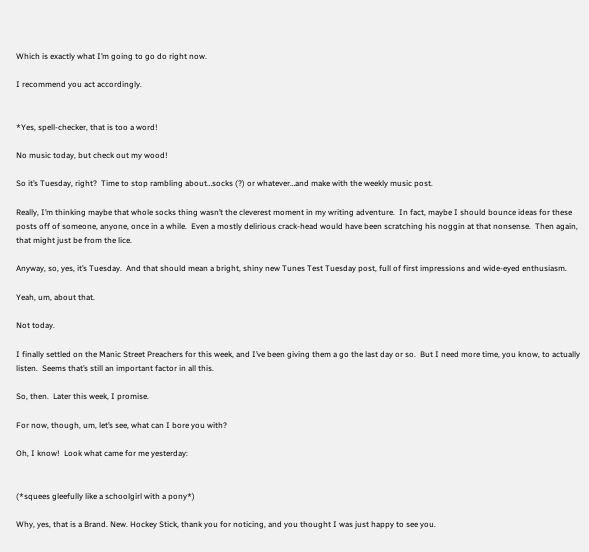Which is exactly what I’m going to go do right now.

I recommend you act accordingly.


*Yes, spell-checker, that is too a word!

No music today, but check out my wood!

So it’s Tuesday, right?  Time to stop rambling about…socks (?) or whatever…and make with the weekly music post.

Really, I’m thinking maybe that whole socks thing wasn’t the cleverest moment in my writing adventure.  In fact, maybe I should bounce ideas for these posts off of someone, anyone, once in a while.  Even a mostly delirious crack-head would have been scratching his noggin at that nonsense.  Then again, that might just be from the lice.

Anyway, so, yes, it’s Tuesday.  And that should mean a bright, shiny new Tunes Test Tuesday post, full of first impressions and wide-eyed enthusiasm.

Yeah, um, about that.

Not today.

I finally settled on the Manic Street Preachers for this week, and I’ve been giving them a go the last day or so.  But I need more time, you know, to actually listen.  Seems that’s still an important factor in all this.

So, then.  Later this week, I promise.

For now, though, um, let’s see, what can I bore you with?

Oh, I know!  Look what came for me yesterday:


(*squees gleefully like a schoolgirl with a pony*)

Why, yes, that is a Brand. New. Hockey Stick, thank you for noticing, and you thought I was just happy to see you.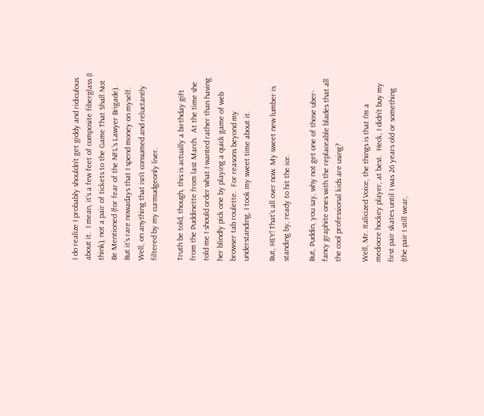I do realize I probably shouldn’t get giddy and ridiculous about it.  I mean, it’s a few feet of composite fiberglass (I think), not a pair of tickets to the Game That Shall Not Be Mentioned (for fear of the NFL’s Lawyer Brigade).  But it’s rare nowadays that I spend money on myself.  Well, on anything that isn’t consumed and reluctantly filtered by my curmudgeonly liver.

Truth be told, though, this is actually a birthday gift from the Puddinette from last March.  At the time she told me I should order what I wanted rather than having her blindly pick one by playing a quick game of web browser tab roulette.  For reasons beyond my understanding, I took my sweet time about it.

But, HEY! That’s all over now. My sweet new lumber is standing by, ready to hit the ice.

But, Puddin, you say, why not get one of those uber-fancy graphite ones with the replaceable blades that all the cool professional kids are using?

Well, Mr. Italicized Voice, the things is that I’m a mediocre hockey player, at best.  Heck, I didn’t buy my first pair skates until I was 26 years old or something (the pair I still wear,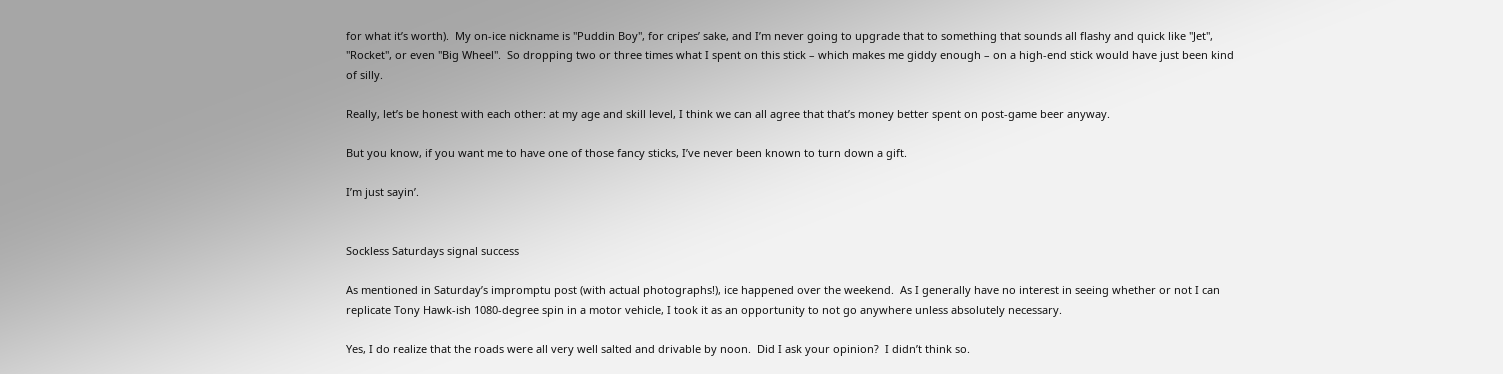for what it’s worth).  My on-ice nickname is "Puddin Boy", for cripes’ sake, and I’m never going to upgrade that to something that sounds all flashy and quick like "Jet", "Rocket", or even "Big Wheel".  So dropping two or three times what I spent on this stick – which makes me giddy enough – on a high-end stick would have just been kind of silly.

Really, let’s be honest with each other: at my age and skill level, I think we can all agree that that’s money better spent on post-game beer anyway.

But you know, if you want me to have one of those fancy sticks, I’ve never been known to turn down a gift.

I’m just sayin’.


Sockless Saturdays signal success

As mentioned in Saturday’s impromptu post (with actual photographs!), ice happened over the weekend.  As I generally have no interest in seeing whether or not I can replicate Tony Hawk-ish 1080-degree spin in a motor vehicle, I took it as an opportunity to not go anywhere unless absolutely necessary.

Yes, I do realize that the roads were all very well salted and drivable by noon.  Did I ask your opinion?  I didn’t think so.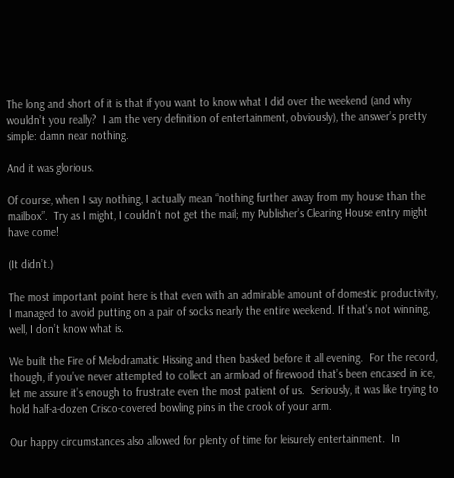The long and short of it is that if you want to know what I did over the weekend (and why wouldn’t you really?  I am the very definition of entertainment, obviously), the answer’s pretty simple: damn near nothing.

And it was glorious.

Of course, when I say nothing, I actually mean “nothing further away from my house than the mailbox”.  Try as I might, I couldn’t not get the mail; my Publisher’s Clearing House entry might have come!

(It didn’t.)

The most important point here is that even with an admirable amount of domestic productivity, I managed to avoid putting on a pair of socks nearly the entire weekend. If that’s not winning, well, I don’t know what is.

We built the Fire of Melodramatic Hissing and then basked before it all evening.  For the record, though, if you’ve never attempted to collect an armload of firewood that’s been encased in ice, let me assure it’s enough to frustrate even the most patient of us.  Seriously, it was like trying to hold half-a-dozen Crisco-covered bowling pins in the crook of your arm.

Our happy circumstances also allowed for plenty of time for leisurely entertainment.  In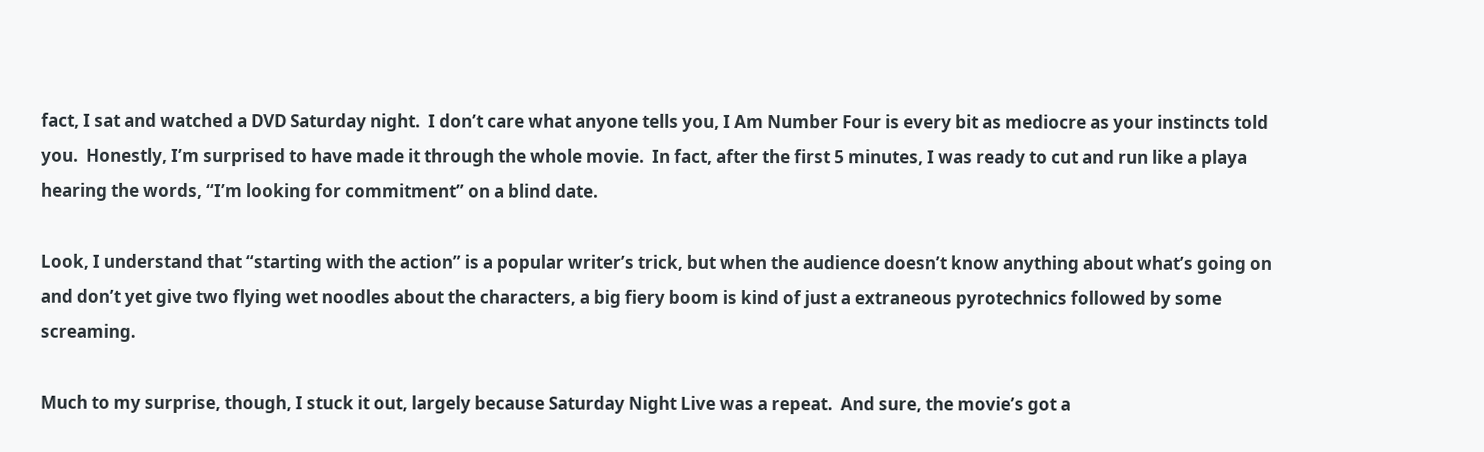fact, I sat and watched a DVD Saturday night.  I don’t care what anyone tells you, I Am Number Four is every bit as mediocre as your instincts told you.  Honestly, I’m surprised to have made it through the whole movie.  In fact, after the first 5 minutes, I was ready to cut and run like a playa hearing the words, “I’m looking for commitment” on a blind date.

Look, I understand that “starting with the action” is a popular writer’s trick, but when the audience doesn’t know anything about what’s going on and don’t yet give two flying wet noodles about the characters, a big fiery boom is kind of just a extraneous pyrotechnics followed by some screaming.

Much to my surprise, though, I stuck it out, largely because Saturday Night Live was a repeat.  And sure, the movie’s got a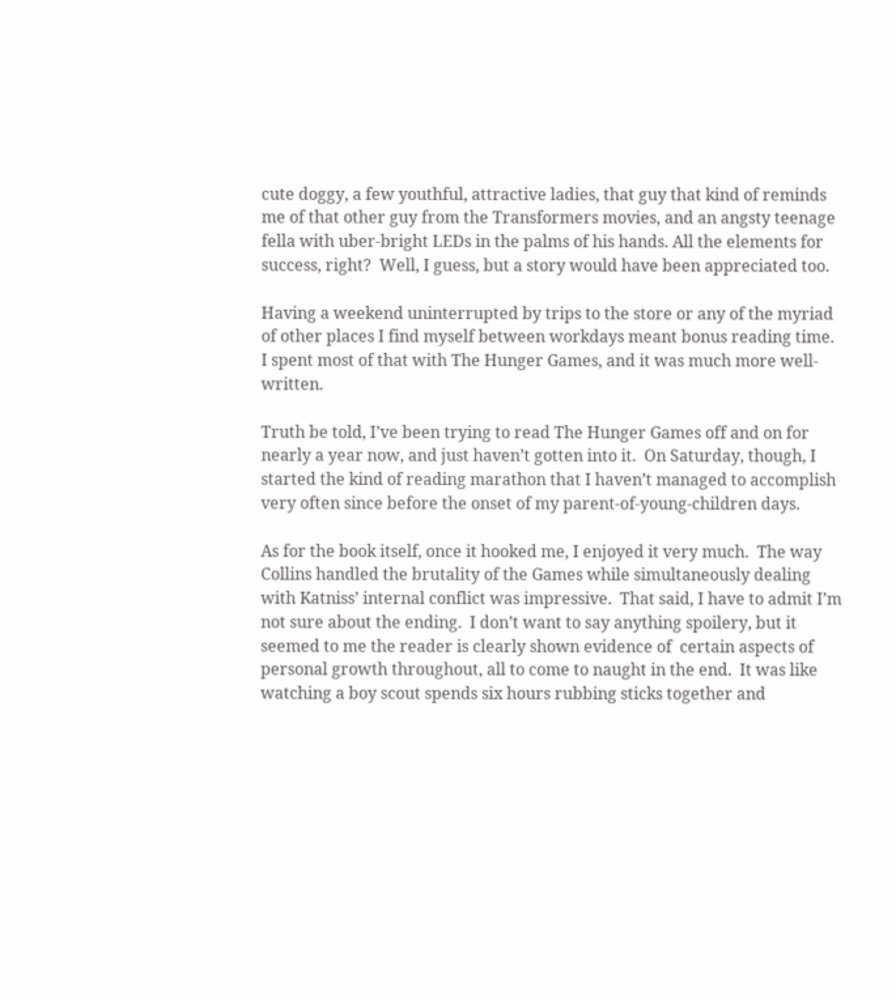cute doggy, a few youthful, attractive ladies, that guy that kind of reminds me of that other guy from the Transformers movies, and an angsty teenage fella with uber-bright LEDs in the palms of his hands. All the elements for success, right?  Well, I guess, but a story would have been appreciated too.

Having a weekend uninterrupted by trips to the store or any of the myriad of other places I find myself between workdays meant bonus reading time.  I spent most of that with The Hunger Games, and it was much more well-written.

Truth be told, I’ve been trying to read The Hunger Games off and on for nearly a year now, and just haven’t gotten into it.  On Saturday, though, I started the kind of reading marathon that I haven’t managed to accomplish very often since before the onset of my parent-of-young-children days.

As for the book itself, once it hooked me, I enjoyed it very much.  The way Collins handled the brutality of the Games while simultaneously dealing with Katniss’ internal conflict was impressive.  That said, I have to admit I’m not sure about the ending.  I don’t want to say anything spoilery, but it seemed to me the reader is clearly shown evidence of  certain aspects of personal growth throughout, all to come to naught in the end.  It was like watching a boy scout spends six hours rubbing sticks together and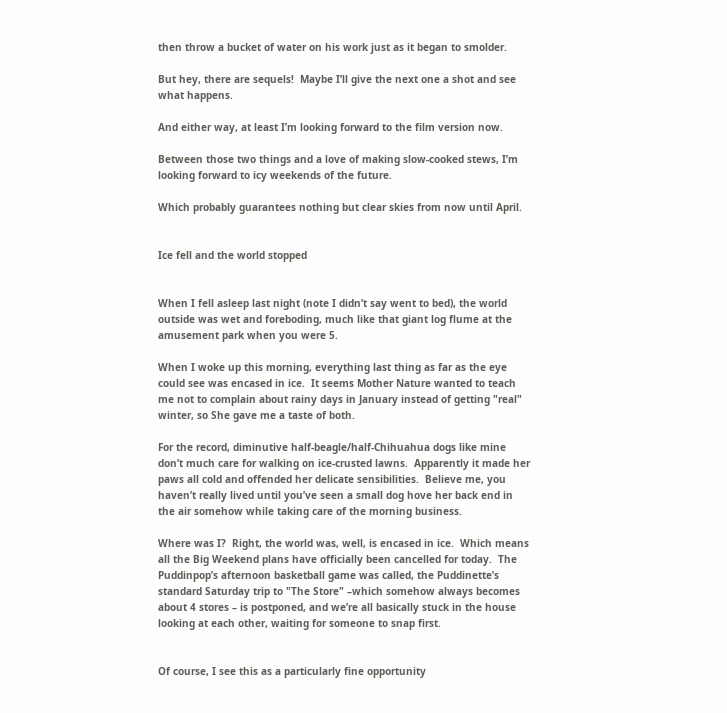then throw a bucket of water on his work just as it began to smolder.

But hey, there are sequels!  Maybe I’ll give the next one a shot and see what happens.

And either way, at least I’m looking forward to the film version now.

Between those two things and a love of making slow-cooked stews, I’m looking forward to icy weekends of the future.

Which probably guarantees nothing but clear skies from now until April.


Ice fell and the world stopped


When I fell asleep last night (note I didn’t say went to bed), the world outside was wet and foreboding, much like that giant log flume at the amusement park when you were 5.

When I woke up this morning, everything last thing as far as the eye could see was encased in ice.  It seems Mother Nature wanted to teach me not to complain about rainy days in January instead of getting "real" winter, so She gave me a taste of both.

For the record, diminutive half-beagle/half-Chihuahua dogs like mine don’t much care for walking on ice-crusted lawns.  Apparently it made her paws all cold and offended her delicate sensibilities.  Believe me, you haven’t really lived until you’ve seen a small dog hove her back end in the air somehow while taking care of the morning business.

Where was I?  Right, the world was, well, is encased in ice.  Which means all the Big Weekend plans have officially been cancelled for today.  The Puddinpop’s afternoon basketball game was called, the Puddinette’s standard Saturday trip to "The Store" –which somehow always becomes about 4 stores – is postponed, and we’re all basically stuck in the house looking at each other, waiting for someone to snap first.


Of course, I see this as a particularly fine opportunity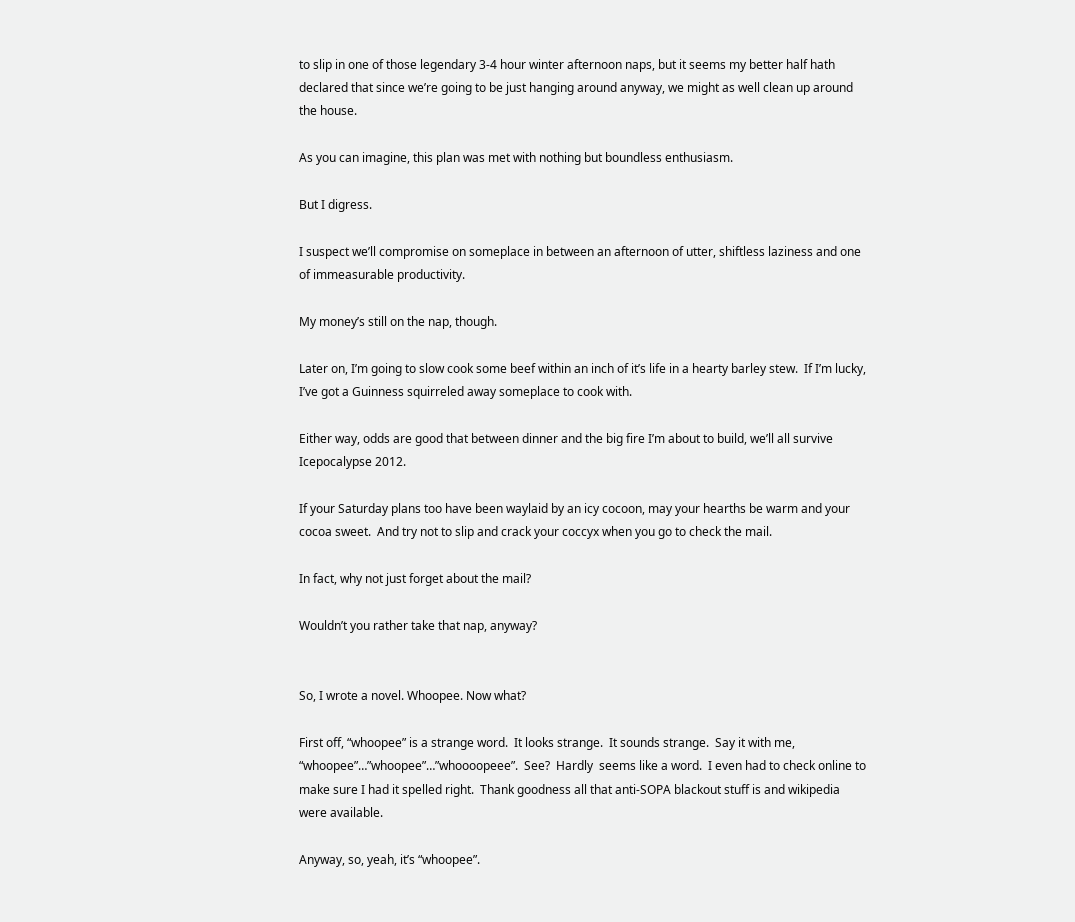to slip in one of those legendary 3-4 hour winter afternoon naps, but it seems my better half hath declared that since we’re going to be just hanging around anyway, we might as well clean up around the house.

As you can imagine, this plan was met with nothing but boundless enthusiasm.

But I digress.

I suspect we’ll compromise on someplace in between an afternoon of utter, shiftless laziness and one of immeasurable productivity.

My money’s still on the nap, though.

Later on, I’m going to slow cook some beef within an inch of it’s life in a hearty barley stew.  If I’m lucky, I’ve got a Guinness squirreled away someplace to cook with.

Either way, odds are good that between dinner and the big fire I’m about to build, we’ll all survive Icepocalypse 2012.

If your Saturday plans too have been waylaid by an icy cocoon, may your hearths be warm and your cocoa sweet.  And try not to slip and crack your coccyx when you go to check the mail.

In fact, why not just forget about the mail?

Wouldn’t you rather take that nap, anyway?


So, I wrote a novel. Whoopee. Now what?

First off, “whoopee” is a strange word.  It looks strange.  It sounds strange.  Say it with me, “whoopee”…”whoopee”…”whoooopeee”.  See?  Hardly  seems like a word.  I even had to check online to make sure I had it spelled right.  Thank goodness all that anti-SOPA blackout stuff is and wikipedia were available.

Anyway, so, yeah, it’s “whoopee”.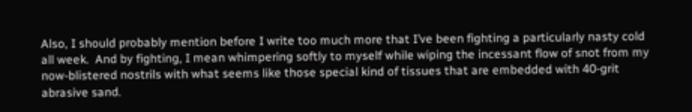Also, I should probably mention before I write too much more that I’ve been fighting a particularly nasty cold all week.  And by fighting, I mean whimpering softly to myself while wiping the incessant flow of snot from my now-blistered nostrils with what seems like those special kind of tissues that are embedded with 40-grit abrasive sand.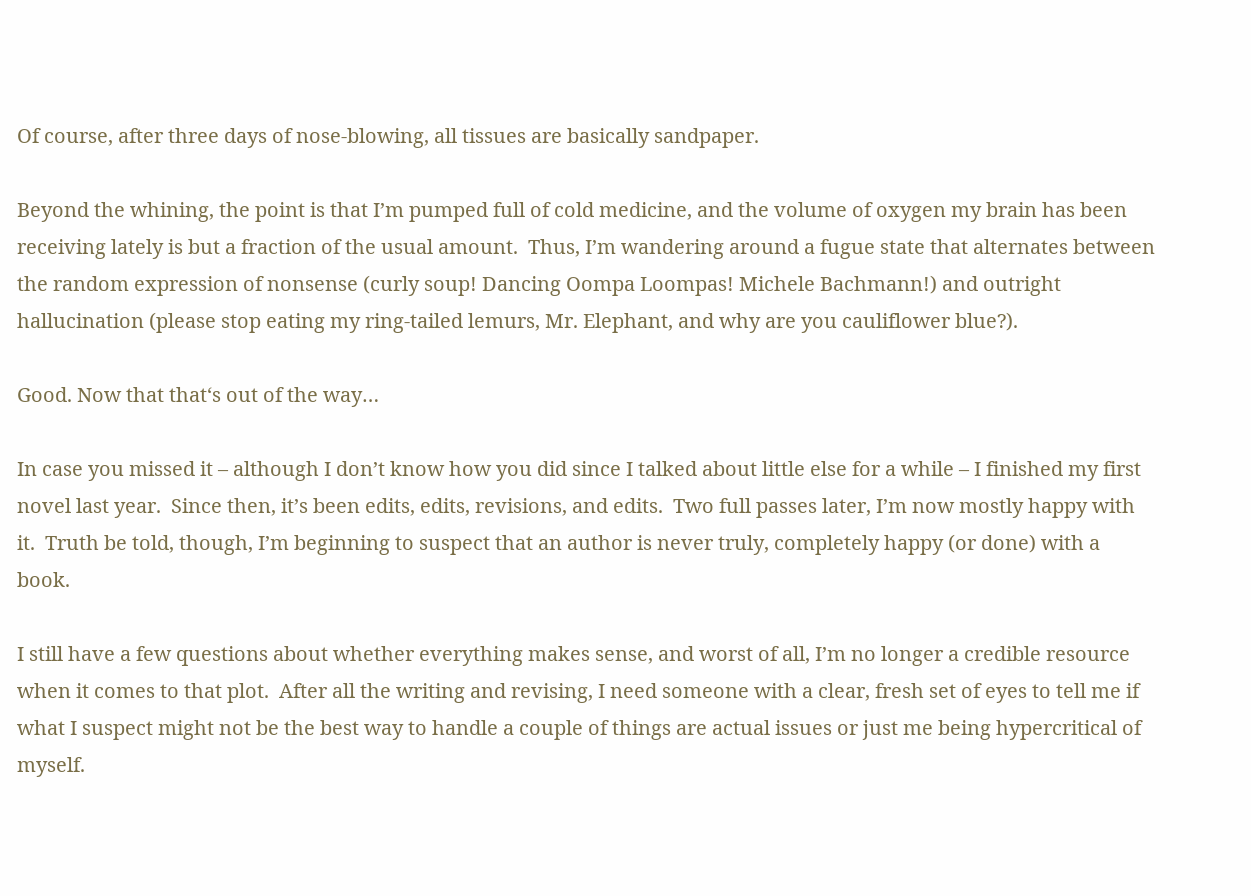Of course, after three days of nose-blowing, all tissues are basically sandpaper.

Beyond the whining, the point is that I’m pumped full of cold medicine, and the volume of oxygen my brain has been receiving lately is but a fraction of the usual amount.  Thus, I’m wandering around a fugue state that alternates between the random expression of nonsense (curly soup! Dancing Oompa Loompas! Michele Bachmann!) and outright hallucination (please stop eating my ring-tailed lemurs, Mr. Elephant, and why are you cauliflower blue?).

Good. Now that that‘s out of the way…

In case you missed it – although I don’t know how you did since I talked about little else for a while – I finished my first novel last year.  Since then, it’s been edits, edits, revisions, and edits.  Two full passes later, I’m now mostly happy with it.  Truth be told, though, I’m beginning to suspect that an author is never truly, completely happy (or done) with a book.

I still have a few questions about whether everything makes sense, and worst of all, I’m no longer a credible resource when it comes to that plot.  After all the writing and revising, I need someone with a clear, fresh set of eyes to tell me if what I suspect might not be the best way to handle a couple of things are actual issues or just me being hypercritical of myself.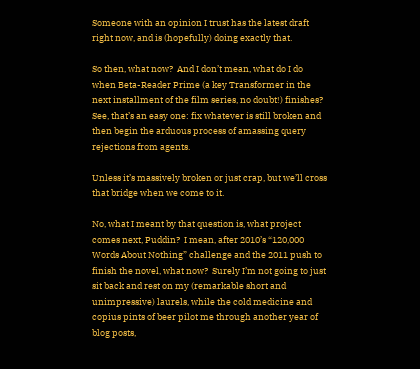Someone with an opinion I trust has the latest draft right now, and is (hopefully) doing exactly that.

So then, what now?  And I don’t mean, what do I do when Beta-Reader Prime (a key Transformer in the next installment of the film series, no doubt!) finishes?  See, that’s an easy one: fix whatever is still broken and then begin the arduous process of amassing query rejections from agents.

Unless it’s massively broken or just crap, but we’ll cross that bridge when we come to it.

No, what I meant by that question is, what project comes next, Puddin?  I mean, after 2010’s “120,000 Words About Nothing” challenge and the 2011 push to finish the novel, what now?  Surely I’m not going to just sit back and rest on my (remarkable short and unimpressive) laurels, while the cold medicine and copius pints of beer pilot me through another year of blog posts,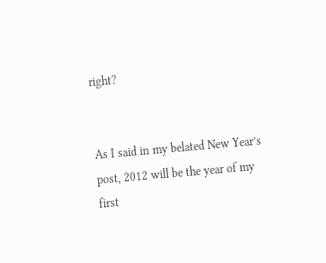right?


As I said in my belated New Year’s post, 2012 will be the year of my first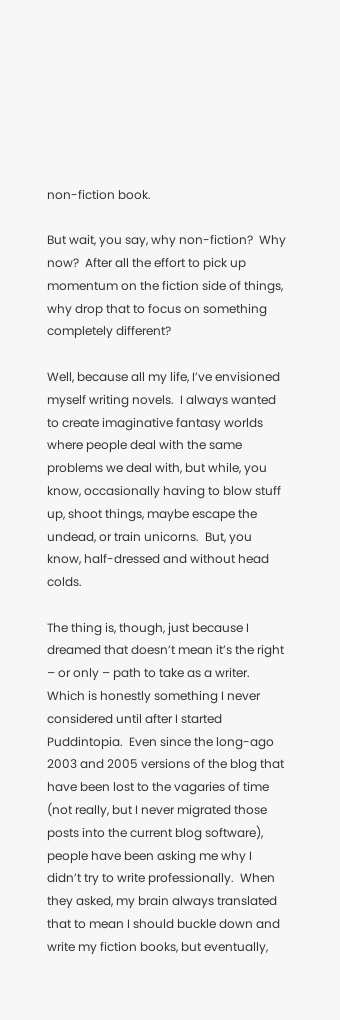non-fiction book.

But wait, you say, why non-fiction?  Why now?  After all the effort to pick up momentum on the fiction side of things, why drop that to focus on something completely different?

Well, because all my life, I’ve envisioned myself writing novels.  I always wanted to create imaginative fantasy worlds where people deal with the same problems we deal with, but while, you know, occasionally having to blow stuff up, shoot things, maybe escape the undead, or train unicorns.  But, you know, half-dressed and without head colds.

The thing is, though, just because I dreamed that doesn’t mean it’s the right – or only – path to take as a writer.  Which is honestly something I never considered until after I started Puddintopia.  Even since the long-ago 2003 and 2005 versions of the blog that have been lost to the vagaries of time (not really, but I never migrated those posts into the current blog software), people have been asking me why I didn’t try to write professionally.  When they asked, my brain always translated that to mean I should buckle down and write my fiction books, but eventually,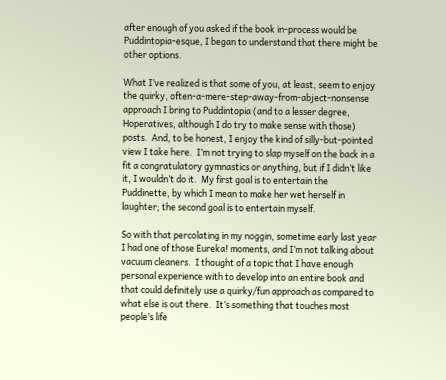after enough of you asked if the book in-process would be Puddintopia-esque, I began to understand that there might be other options.

What I’ve realized is that some of you, at least, seem to enjoy the quirky, often-a-mere-step-away-from-abject-nonsense approach I bring to Puddintopia (and to a lesser degree, Hoperatives, although I do try to make sense with those) posts.  And, to be honest, I enjoy the kind of silly-but-pointed view I take here.  I’m not trying to slap myself on the back in a fit a congratulatory gymnastics or anything, but if I didn’t like it, I wouldn’t do it.  My first goal is to entertain the Puddinette, by which I mean to make her wet herself in laughter; the second goal is to entertain myself.

So with that percolating in my noggin, sometime early last year I had one of those Eureka! moments, and I’m not talking about vacuum cleaners.  I thought of a topic that I have enough personal experience with to develop into an entire book and that could definitely use a quirky/fun approach as compared to what else is out there.  It’s something that touches most people’s life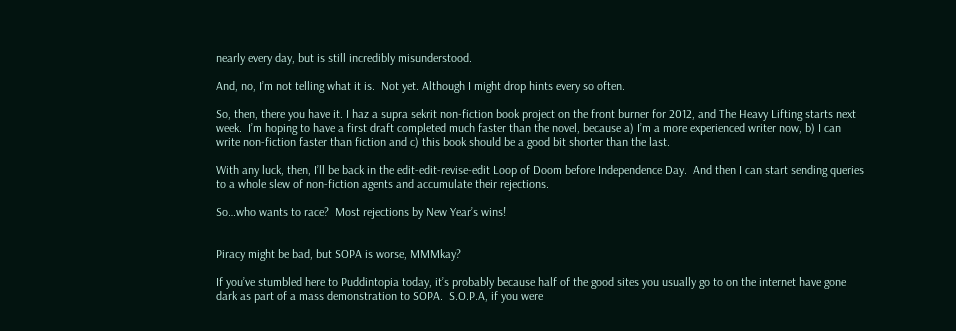nearly every day, but is still incredibly misunderstood.

And, no, I’m not telling what it is.  Not yet. Although I might drop hints every so often.

So, then, there you have it. I haz a supra sekrit non-fiction book project on the front burner for 2012, and The Heavy Lifting starts next week.  I’m hoping to have a first draft completed much faster than the novel, because a) I’m a more experienced writer now, b) I can write non-fiction faster than fiction and c) this book should be a good bit shorter than the last.

With any luck, then, I’ll be back in the edit-edit-revise-edit Loop of Doom before Independence Day.  And then I can start sending queries to a whole slew of non-fiction agents and accumulate their rejections.

So…who wants to race?  Most rejections by New Year’s wins!


Piracy might be bad, but SOPA is worse, MMMkay?

If you’ve stumbled here to Puddintopia today, it’s probably because half of the good sites you usually go to on the internet have gone dark as part of a mass demonstration to SOPA.  S.O.P.A, if you were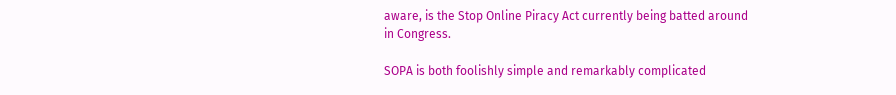aware, is the Stop Online Piracy Act currently being batted around in Congress.

SOPA is both foolishly simple and remarkably complicated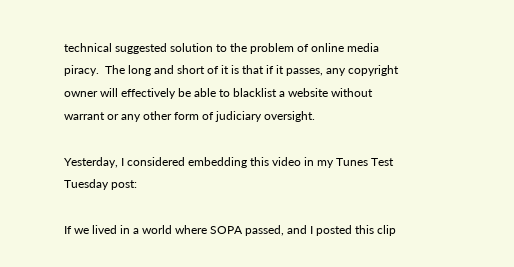technical suggested solution to the problem of online media piracy.  The long and short of it is that if it passes, any copyright owner will effectively be able to blacklist a website without warrant or any other form of judiciary oversight.

Yesterday, I considered embedding this video in my Tunes Test Tuesday post:

If we lived in a world where SOPA passed, and I posted this clip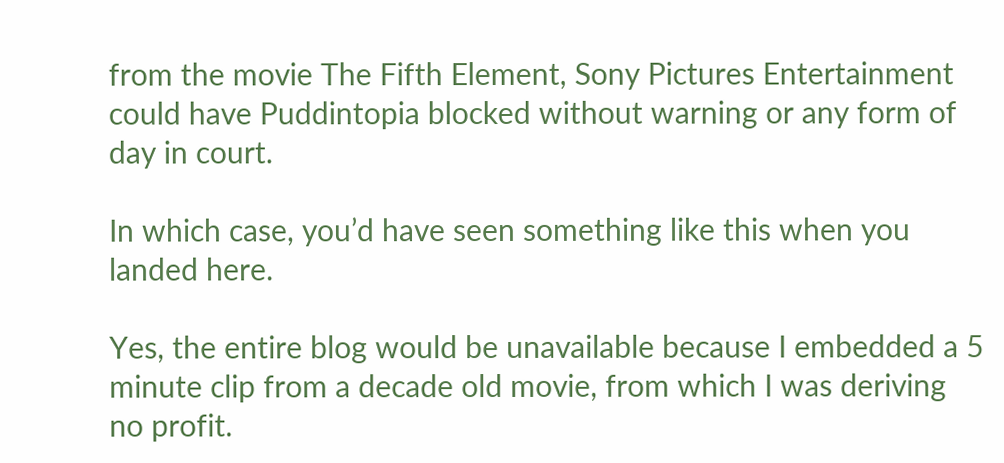from the movie The Fifth Element, Sony Pictures Entertainment could have Puddintopia blocked without warning or any form of day in court.

In which case, you’d have seen something like this when you landed here.

Yes, the entire blog would be unavailable because I embedded a 5 minute clip from a decade old movie, from which I was deriving no profit.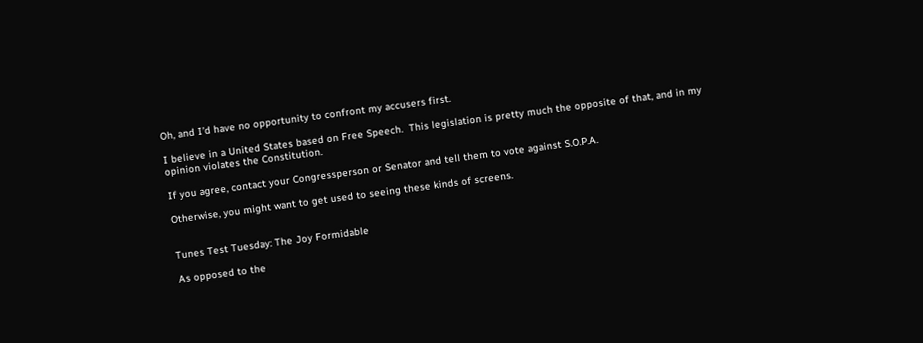Oh, and I’d have no opportunity to confront my accusers first.

I believe in a United States based on Free Speech.  This legislation is pretty much the opposite of that, and in my opinion violates the Constitution.

If you agree, contact your Congressperson or Senator and tell them to vote against S.O.P.A.

Otherwise, you might want to get used to seeing these kinds of screens.


Tunes Test Tuesday: The Joy Formidable

As opposed to the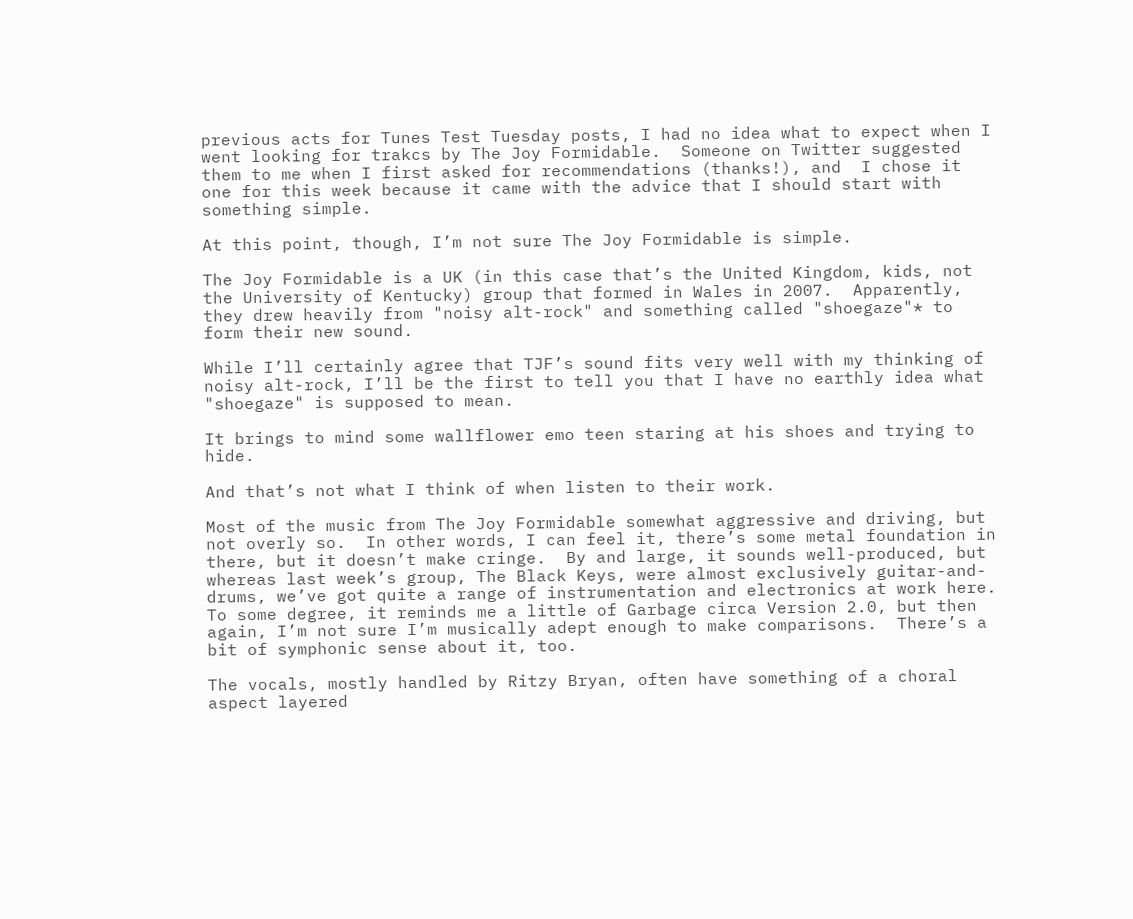previous acts for Tunes Test Tuesday posts, I had no idea what to expect when I went looking for trakcs by The Joy Formidable.  Someone on Twitter suggested them to me when I first asked for recommendations (thanks!), and  I chose it one for this week because it came with the advice that I should start with something simple.

At this point, though, I’m not sure The Joy Formidable is simple.

The Joy Formidable is a UK (in this case that’s the United Kingdom, kids, not the University of Kentucky) group that formed in Wales in 2007.  Apparently, they drew heavily from "noisy alt-rock" and something called "shoegaze"* to form their new sound.

While I’ll certainly agree that TJF’s sound fits very well with my thinking of noisy alt-rock, I’ll be the first to tell you that I have no earthly idea what "shoegaze" is supposed to mean.

It brings to mind some wallflower emo teen staring at his shoes and trying to hide.

And that’s not what I think of when listen to their work.

Most of the music from The Joy Formidable somewhat aggressive and driving, but not overly so.  In other words, I can feel it, there’s some metal foundation in there, but it doesn’t make cringe.  By and large, it sounds well-produced, but whereas last week’s group, The Black Keys, were almost exclusively guitar-and-drums, we’ve got quite a range of instrumentation and electronics at work here.  To some degree, it reminds me a little of Garbage circa Version 2.0, but then again, I’m not sure I’m musically adept enough to make comparisons.  There’s a bit of symphonic sense about it, too.

The vocals, mostly handled by Ritzy Bryan, often have something of a choral aspect layered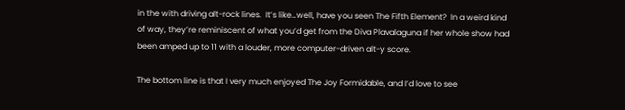in the with driving alt-rock lines.  It’s like…well, have you seen The Fifth Element?  In a weird kind of way, they’re reminiscent of what you’d get from the Diva Plavalaguna if her whole show had been amped up to 11 with a louder, more computer-driven alt-y score.

The bottom line is that I very much enjoyed The Joy Formidable, and I’d love to see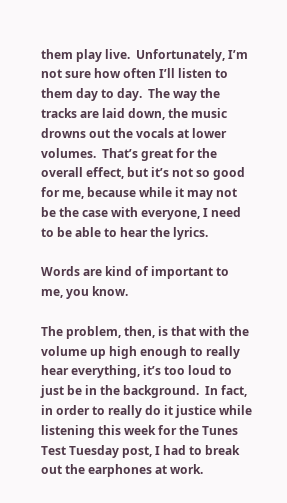them play live.  Unfortunately, I’m not sure how often I’ll listen to them day to day.  The way the tracks are laid down, the music drowns out the vocals at lower volumes.  That’s great for the overall effect, but it’s not so good for me, because while it may not be the case with everyone, I need to be able to hear the lyrics.

Words are kind of important to me, you know.

The problem, then, is that with the volume up high enough to really hear everything, it’s too loud to just be in the background.  In fact, in order to really do it justice while listening this week for the Tunes Test Tuesday post, I had to break out the earphones at work.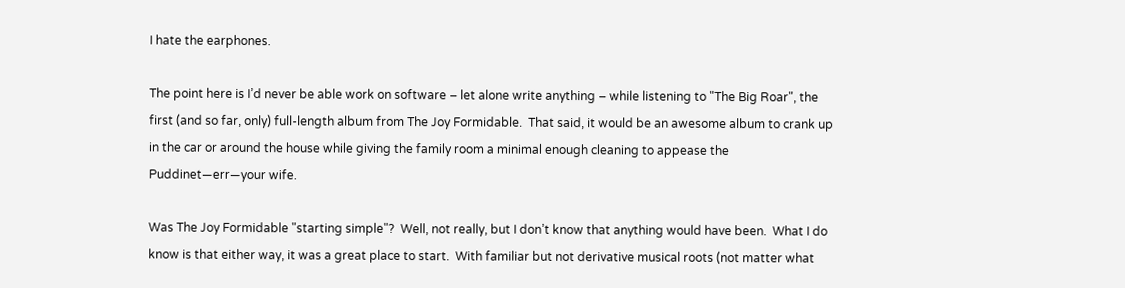I hate the earphones.

The point here is I’d never be able work on software – let alone write anything – while listening to "The Big Roar", the first (and so far, only) full-length album from The Joy Formidable.  That said, it would be an awesome album to crank up in the car or around the house while giving the family room a minimal enough cleaning to appease the Puddinet—err—your wife.

Was The Joy Formidable "starting simple"?  Well, not really, but I don’t know that anything would have been.  What I do know is that either way, it was a great place to start.  With familiar but not derivative musical roots (not matter what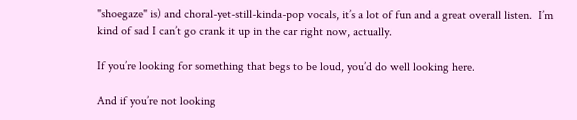"shoegaze" is) and choral-yet-still-kinda-pop vocals, it’s a lot of fun and a great overall listen.  I’m kind of sad I can’t go crank it up in the car right now, actually.

If you’re looking for something that begs to be loud, you’d do well looking here.

And if you’re not looking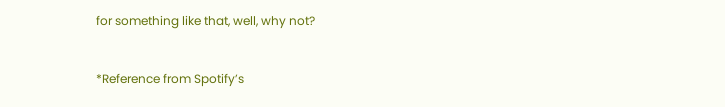for something like that, well, why not?


*Reference from Spotify’s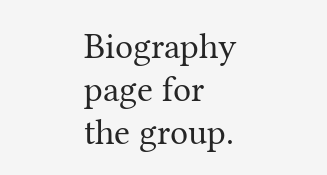Biography page for the group.